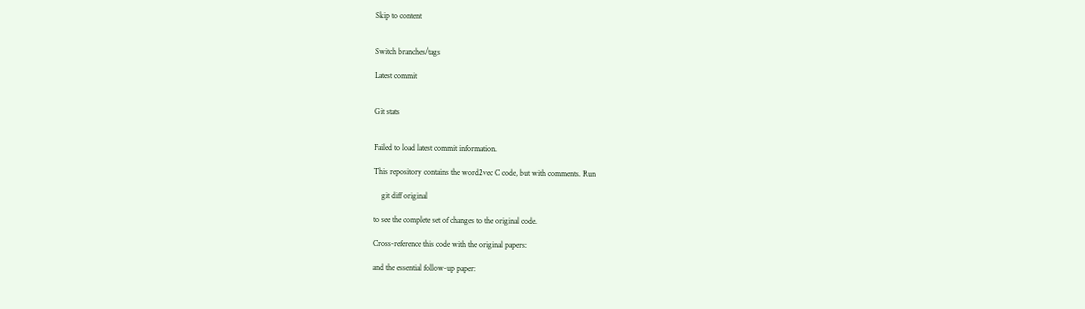Skip to content


Switch branches/tags

Latest commit


Git stats


Failed to load latest commit information.

This repository contains the word2vec C code, but with comments. Run

    git diff original

to see the complete set of changes to the original code.

Cross-reference this code with the original papers:

and the essential follow-up paper: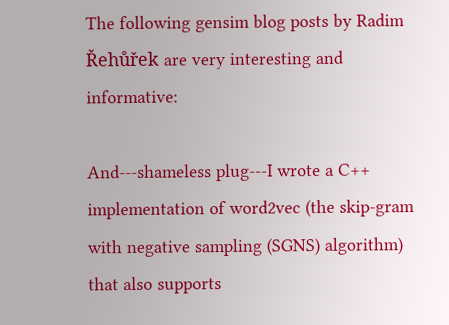The following gensim blog posts by Radim Řehůřek are very interesting and informative:

And---shameless plug---I wrote a C++ implementation of word2vec (the skip-gram with negative sampling (SGNS) algorithm) that also supports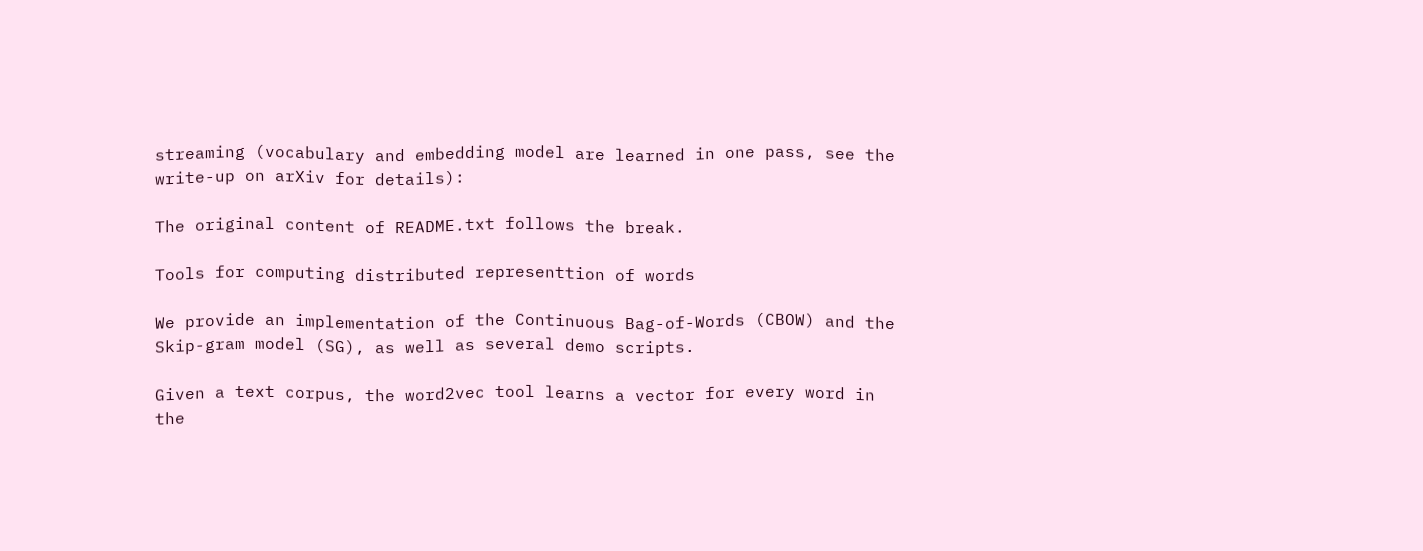streaming (vocabulary and embedding model are learned in one pass, see the write-up on arXiv for details):

The original content of README.txt follows the break.

Tools for computing distributed representtion of words

We provide an implementation of the Continuous Bag-of-Words (CBOW) and the Skip-gram model (SG), as well as several demo scripts.

Given a text corpus, the word2vec tool learns a vector for every word in the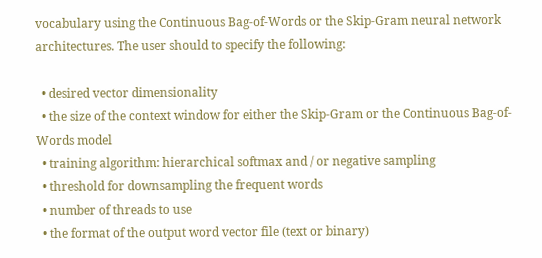vocabulary using the Continuous Bag-of-Words or the Skip-Gram neural network architectures. The user should to specify the following:

  • desired vector dimensionality
  • the size of the context window for either the Skip-Gram or the Continuous Bag-of-Words model
  • training algorithm: hierarchical softmax and / or negative sampling
  • threshold for downsampling the frequent words
  • number of threads to use
  • the format of the output word vector file (text or binary)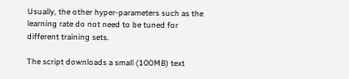Usually, the other hyper-parameters such as the learning rate do not need to be tuned for different training sets.

The script downloads a small (100MB) text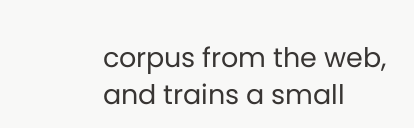corpus from the web, and trains a small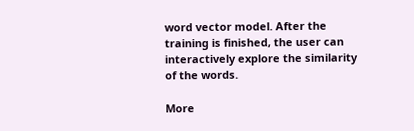word vector model. After the training is finished, the user can interactively explore the similarity of the words.

More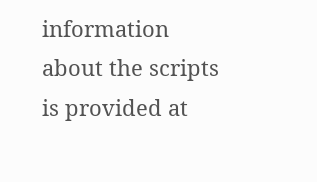information about the scripts is provided at